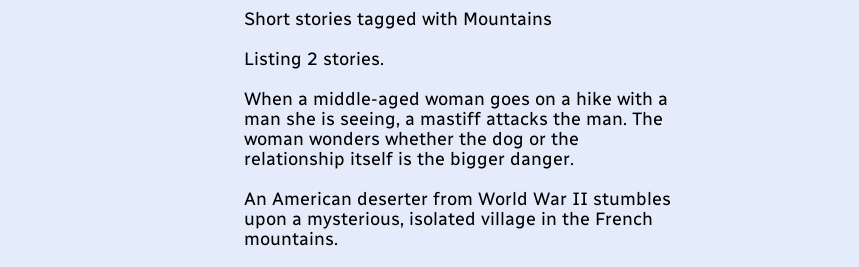Short stories tagged with Mountains

Listing 2 stories.

When a middle-aged woman goes on a hike with a man she is seeing, a mastiff attacks the man. The woman wonders whether the dog or the relationship itself is the bigger danger.

An American deserter from World War II stumbles upon a mysterious, isolated village in the French mountains.